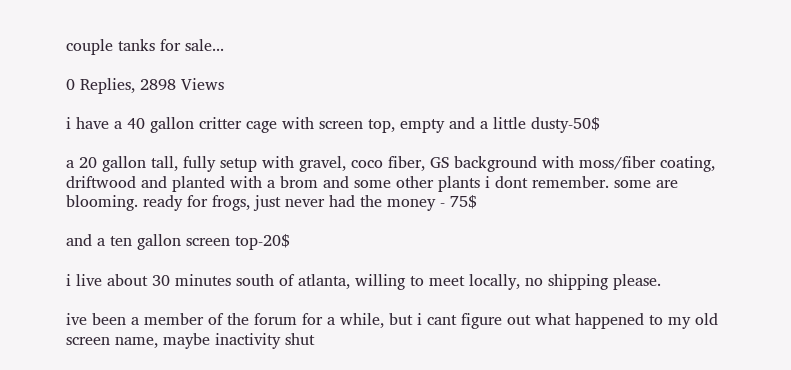couple tanks for sale...

0 Replies, 2898 Views

i have a 40 gallon critter cage with screen top, empty and a little dusty-50$

a 20 gallon tall, fully setup with gravel, coco fiber, GS background with moss/fiber coating, driftwood and planted with a brom and some other plants i dont remember. some are blooming. ready for frogs, just never had the money - 75$

and a ten gallon screen top-20$

i live about 30 minutes south of atlanta, willing to meet locally, no shipping please.

ive been a member of the forum for a while, but i cant figure out what happened to my old screen name, maybe inactivity shut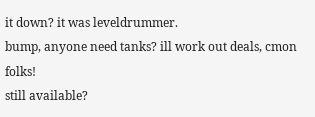it down? it was leveldrummer.
bump, anyone need tanks? ill work out deals, cmon folks!
still available?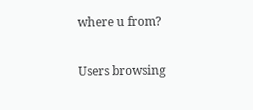where u from?

Users browsing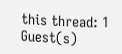this thread: 1 Guest(s)